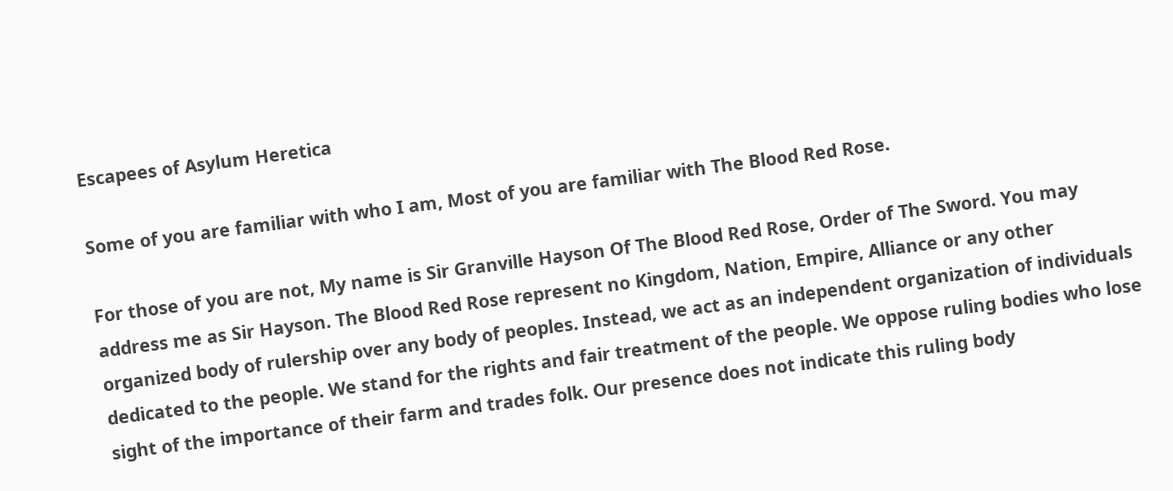Escapees of Asylum Heretica

Some of you are familiar with who I am, Most of you are familiar with The Blood Red Rose.

For those of you are not, My name is Sir Granville Hayson Of The Blood Red Rose, Order of The Sword. You may address me as Sir Hayson. The Blood Red Rose represent no Kingdom, Nation, Empire, Alliance or any other organized body of rulership over any body of peoples. Instead, we act as an independent organization of individuals dedicated to the people. We stand for the rights and fair treatment of the people. We oppose ruling bodies who lose sight of the importance of their farm and trades folk. Our presence does not indicate this ruling body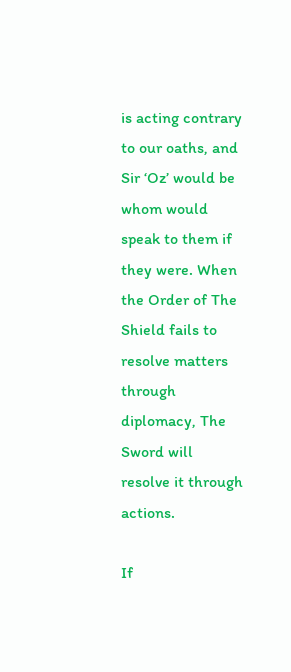is acting contrary to our oaths, and Sir ‘Oz’ would be whom would speak to them if they were. When the Order of The Shield fails to resolve matters through diplomacy, The Sword will resolve it through actions.

If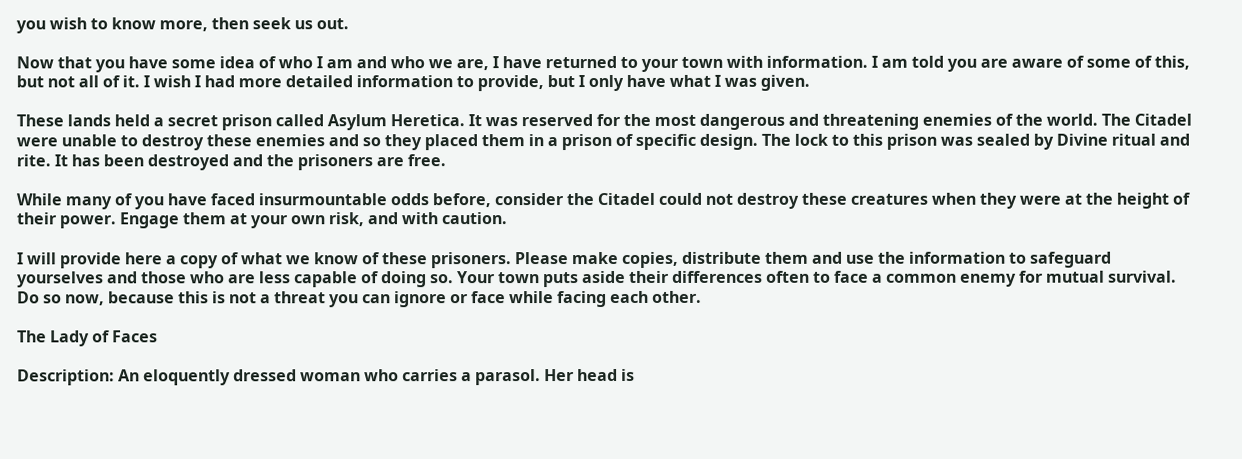you wish to know more, then seek us out.

Now that you have some idea of who I am and who we are, I have returned to your town with information. I am told you are aware of some of this, but not all of it. I wish I had more detailed information to provide, but I only have what I was given.

These lands held a secret prison called Asylum Heretica. It was reserved for the most dangerous and threatening enemies of the world. The Citadel were unable to destroy these enemies and so they placed them in a prison of specific design. The lock to this prison was sealed by Divine ritual and rite. It has been destroyed and the prisoners are free.

While many of you have faced insurmountable odds before, consider the Citadel could not destroy these creatures when they were at the height of their power. Engage them at your own risk, and with caution.

I will provide here a copy of what we know of these prisoners. Please make copies, distribute them and use the information to safeguard yourselves and those who are less capable of doing so. Your town puts aside their differences often to face a common enemy for mutual survival. Do so now, because this is not a threat you can ignore or face while facing each other.

The Lady of Faces

Description: An eloquently dressed woman who carries a parasol. Her head is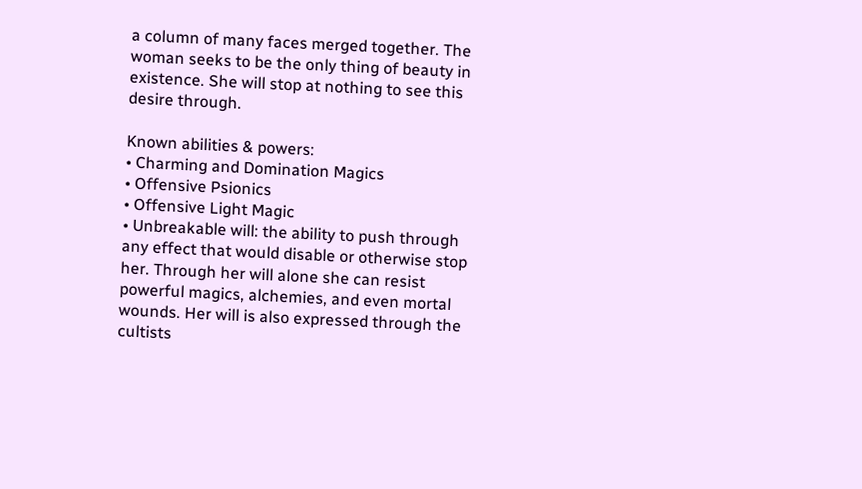a column of many faces merged together. The woman seeks to be the only thing of beauty in existence. She will stop at nothing to see this desire through.

Known abilities & powers:
• Charming and Domination Magics
• Offensive Psionics
• Offensive Light Magic
• Unbreakable will: the ability to push through any effect that would disable or otherwise stop her. Through her will alone she can resist powerful magics, alchemies, and even mortal wounds. Her will is also expressed through the cultists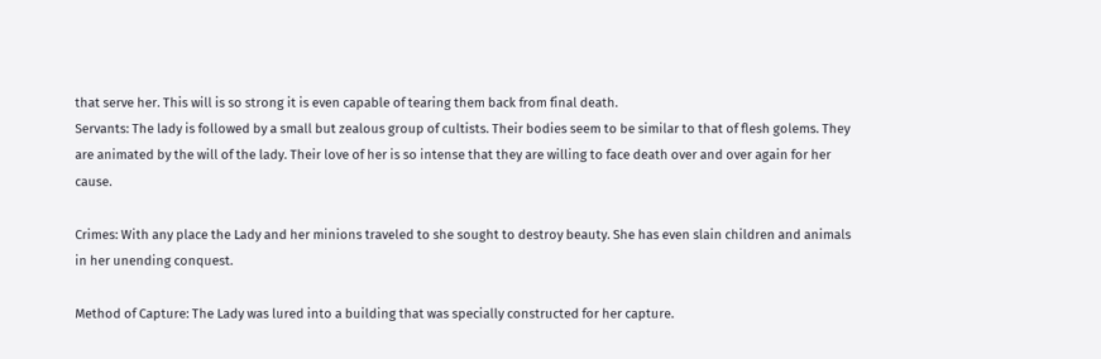that serve her. This will is so strong it is even capable of tearing them back from final death.
Servants: The lady is followed by a small but zealous group of cultists. Their bodies seem to be similar to that of flesh golems. They are animated by the will of the lady. Their love of her is so intense that they are willing to face death over and over again for her cause.

Crimes: With any place the Lady and her minions traveled to she sought to destroy beauty. She has even slain children and animals in her unending conquest.

Method of Capture: The Lady was lured into a building that was specially constructed for her capture.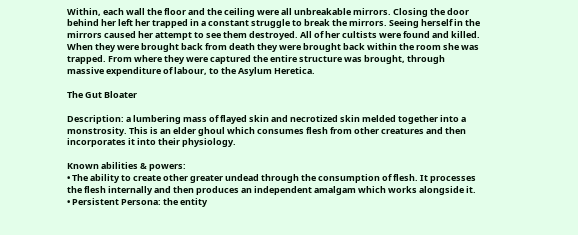Within, each wall the floor and the ceiling were all unbreakable mirrors. Closing the door behind her left her trapped in a constant struggle to break the mirrors. Seeing herself in the mirrors caused her attempt to see them destroyed. All of her cultists were found and killed. When they were brought back from death they were brought back within the room she was trapped. From where they were captured the entire structure was brought, through massive expenditure of labour, to the Asylum Heretica.

The Gut Bloater

Description: a lumbering mass of flayed skin and necrotized skin melded together into a monstrosity. This is an elder ghoul which consumes flesh from other creatures and then incorporates it into their physiology.

Known abilities & powers:
• The ability to create other greater undead through the consumption of flesh. It processes the flesh internally and then produces an independent amalgam which works alongside it.
• Persistent Persona: the entity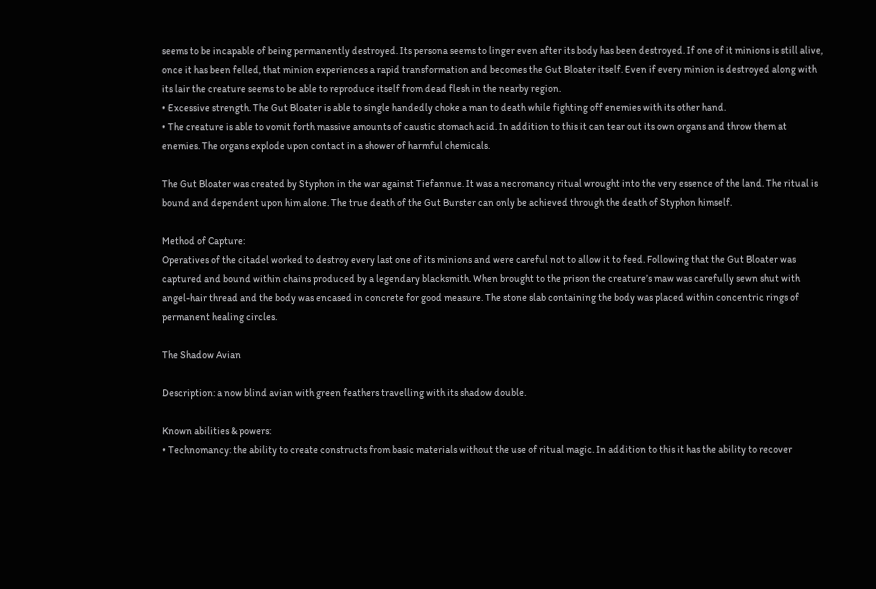seems to be incapable of being permanently destroyed. Its persona seems to linger even after its body has been destroyed. If one of it minions is still alive, once it has been felled, that minion experiences a rapid transformation and becomes the Gut Bloater itself. Even if every minion is destroyed along with its lair the creature seems to be able to reproduce itself from dead flesh in the nearby region.
• Excessive strength. The Gut Bloater is able to single handedly choke a man to death while fighting off enemies with its other hand.
• The creature is able to vomit forth massive amounts of caustic stomach acid. In addition to this it can tear out its own organs and throw them at enemies. The organs explode upon contact in a shower of harmful chemicals.

The Gut Bloater was created by Styphon in the war against Tiefannue. It was a necromancy ritual wrought into the very essence of the land. The ritual is bound and dependent upon him alone. The true death of the Gut Burster can only be achieved through the death of Styphon himself.

Method of Capture:
Operatives of the citadel worked to destroy every last one of its minions and were careful not to allow it to feed. Following that the Gut Bloater was captured and bound within chains produced by a legendary blacksmith. When brought to the prison the creature’s maw was carefully sewn shut with angel-hair thread and the body was encased in concrete for good measure. The stone slab containing the body was placed within concentric rings of permanent healing circles.

The Shadow Avian

Description: a now blind avian with green feathers travelling with its shadow double.

Known abilities & powers:
• Technomancy: the ability to create constructs from basic materials without the use of ritual magic. In addition to this it has the ability to recover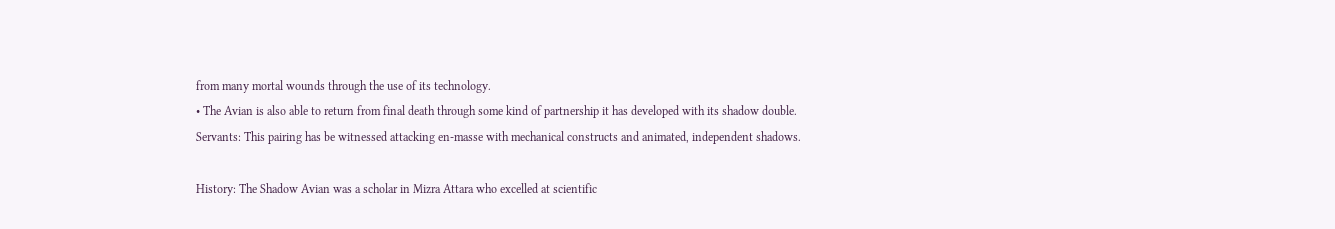from many mortal wounds through the use of its technology.
• The Avian is also able to return from final death through some kind of partnership it has developed with its shadow double.
Servants: This pairing has be witnessed attacking en-masse with mechanical constructs and animated, independent shadows.

History: The Shadow Avian was a scholar in Mizra Attara who excelled at scientific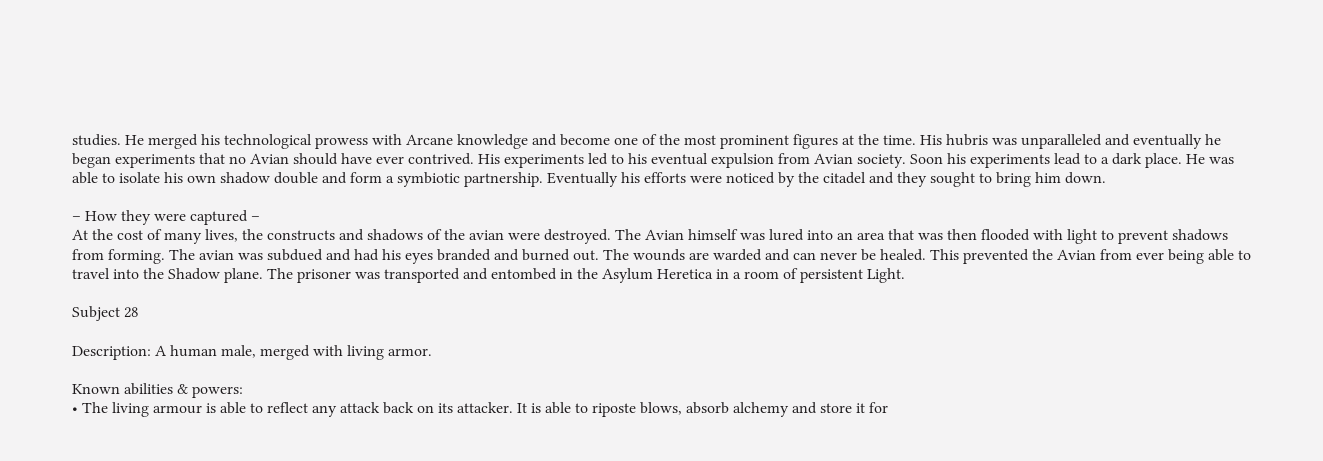studies. He merged his technological prowess with Arcane knowledge and become one of the most prominent figures at the time. His hubris was unparalleled and eventually he began experiments that no Avian should have ever contrived. His experiments led to his eventual expulsion from Avian society. Soon his experiments lead to a dark place. He was able to isolate his own shadow double and form a symbiotic partnership. Eventually his efforts were noticed by the citadel and they sought to bring him down.

– How they were captured –
At the cost of many lives, the constructs and shadows of the avian were destroyed. The Avian himself was lured into an area that was then flooded with light to prevent shadows from forming. The avian was subdued and had his eyes branded and burned out. The wounds are warded and can never be healed. This prevented the Avian from ever being able to travel into the Shadow plane. The prisoner was transported and entombed in the Asylum Heretica in a room of persistent Light.

Subject 28

Description: A human male, merged with living armor.

Known abilities & powers:
• The living armour is able to reflect any attack back on its attacker. It is able to riposte blows, absorb alchemy and store it for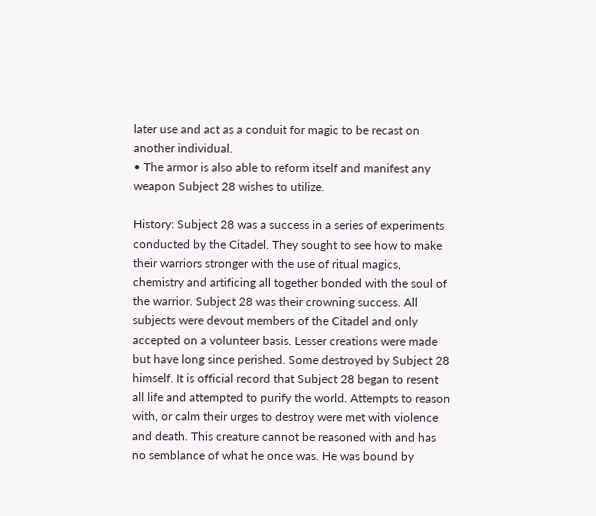later use and act as a conduit for magic to be recast on another individual.
• The armor is also able to reform itself and manifest any weapon Subject 28 wishes to utilize.

History: Subject 28 was a success in a series of experiments conducted by the Citadel. They sought to see how to make their warriors stronger with the use of ritual magics, chemistry and artificing all together bonded with the soul of the warrior. Subject 28 was their crowning success. All subjects were devout members of the Citadel and only accepted on a volunteer basis. Lesser creations were made but have long since perished. Some destroyed by Subject 28 himself. It is official record that Subject 28 began to resent all life and attempted to purify the world. Attempts to reason with, or calm their urges to destroy were met with violence and death. This creature cannot be reasoned with and has no semblance of what he once was. He was bound by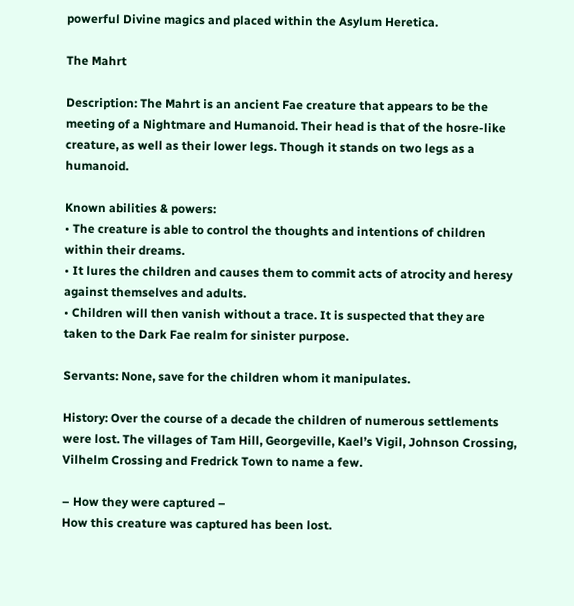powerful Divine magics and placed within the Asylum Heretica.

The Mahrt

Description: The Mahrt is an ancient Fae creature that appears to be the meeting of a Nightmare and Humanoid. Their head is that of the hosre-like creature, as well as their lower legs. Though it stands on two legs as a humanoid.

Known abilities & powers:
• The creature is able to control the thoughts and intentions of children within their dreams.
• It lures the children and causes them to commit acts of atrocity and heresy against themselves and adults.
• Children will then vanish without a trace. It is suspected that they are taken to the Dark Fae realm for sinister purpose.

Servants: None, save for the children whom it manipulates.

History: Over the course of a decade the children of numerous settlements were lost. The villages of Tam Hill, Georgeville, Kael’s Vigil, Johnson Crossing, Vilhelm Crossing and Fredrick Town to name a few.

– How they were captured –
How this creature was captured has been lost.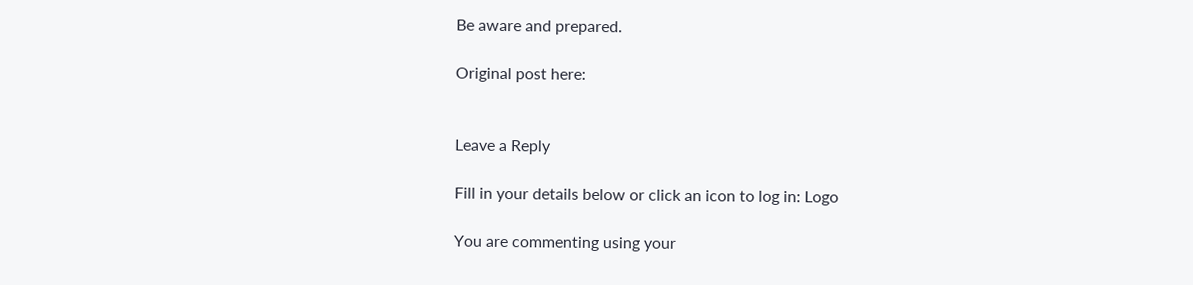Be aware and prepared.

Original post here:


Leave a Reply

Fill in your details below or click an icon to log in: Logo

You are commenting using your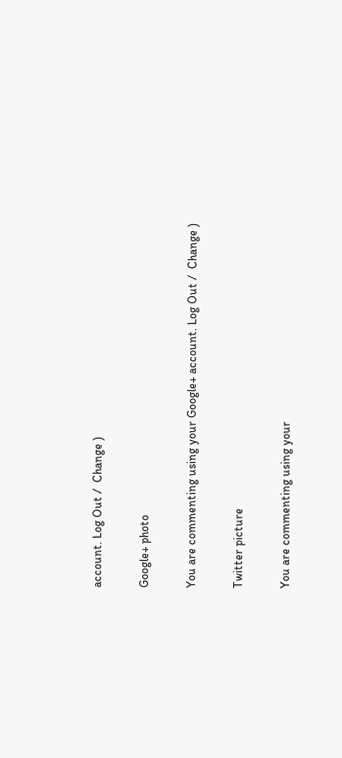account. Log Out /  Change )

Google+ photo

You are commenting using your Google+ account. Log Out /  Change )

Twitter picture

You are commenting using your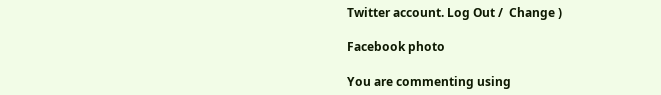Twitter account. Log Out /  Change )

Facebook photo

You are commenting using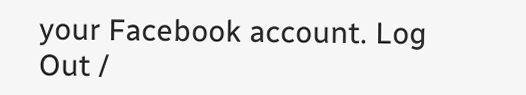your Facebook account. Log Out /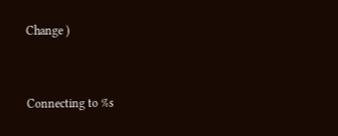Change )


Connecting to %s